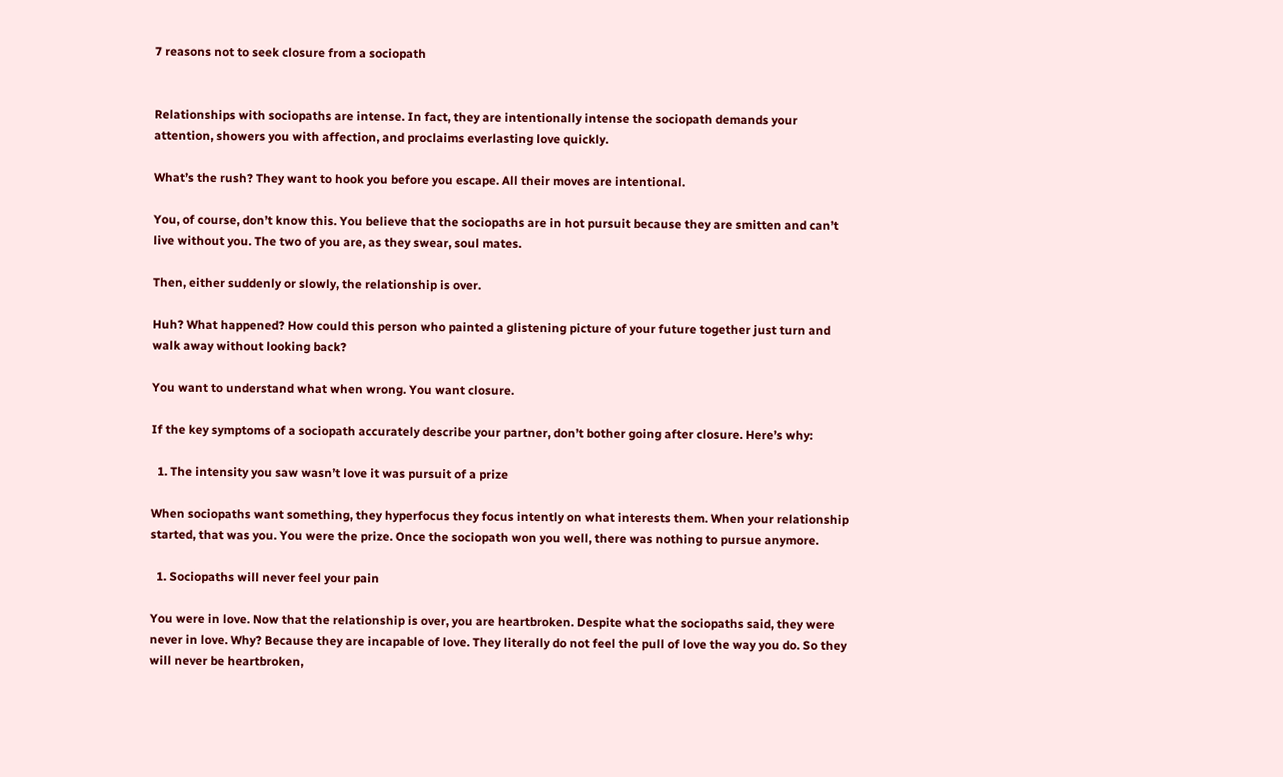7 reasons not to seek closure from a sociopath


Relationships with sociopaths are intense. In fact, they are intentionally intense the sociopath demands your attention, showers you with affection, and proclaims everlasting love quickly.

What’s the rush? They want to hook you before you escape. All their moves are intentional.

You, of course, don’t know this. You believe that the sociopaths are in hot pursuit because they are smitten and can’t live without you. The two of you are, as they swear, soul mates.

Then, either suddenly or slowly, the relationship is over.

Huh? What happened? How could this person who painted a glistening picture of your future together just turn and walk away without looking back?

You want to understand what when wrong. You want closure.

If the key symptoms of a sociopath accurately describe your partner, don’t bother going after closure. Here’s why:

  1. The intensity you saw wasn’t love it was pursuit of a prize

When sociopaths want something, they hyperfocus they focus intently on what interests them. When your relationship started, that was you. You were the prize. Once the sociopath won you well, there was nothing to pursue anymore.

  1. Sociopaths will never feel your pain

You were in love. Now that the relationship is over, you are heartbroken. Despite what the sociopaths said, they were never in love. Why? Because they are incapable of love. They literally do not feel the pull of love the way you do. So they will never be heartbroken,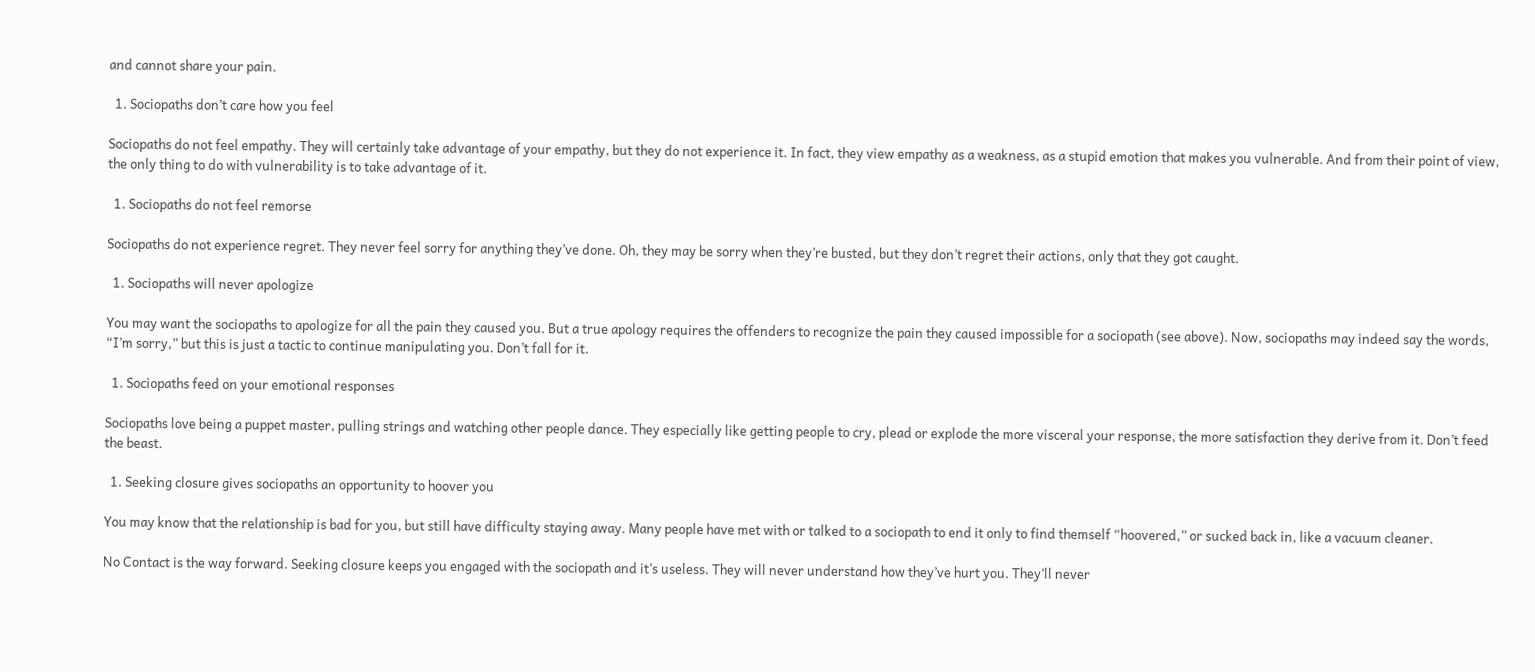and cannot share your pain.

  1. Sociopaths don’t care how you feel

Sociopaths do not feel empathy. They will certainly take advantage of your empathy, but they do not experience it. In fact, they view empathy as a weakness, as a stupid emotion that makes you vulnerable. And from their point of view, the only thing to do with vulnerability is to take advantage of it.

  1. Sociopaths do not feel remorse

Sociopaths do not experience regret. They never feel sorry for anything they’ve done. Oh, they may be sorry when they’re busted, but they don’t regret their actions, only that they got caught.

  1. Sociopaths will never apologize

You may want the sociopaths to apologize for all the pain they caused you. But a true apology requires the offenders to recognize the pain they caused impossible for a sociopath (see above). Now, sociopaths may indeed say the words, “I’m sorry,” but this is just a tactic to continue manipulating you. Don’t fall for it.

  1. Sociopaths feed on your emotional responses

Sociopaths love being a puppet master, pulling strings and watching other people dance. They especially like getting people to cry, plead or explode the more visceral your response, the more satisfaction they derive from it. Don’t feed the beast.

  1. Seeking closure gives sociopaths an opportunity to hoover you

You may know that the relationship is bad for you, but still have difficulty staying away. Many people have met with or talked to a sociopath to end it only to find themself “hoovered,” or sucked back in, like a vacuum cleaner.

No Contact is the way forward. Seeking closure keeps you engaged with the sociopath and it’s useless. They will never understand how they’ve hurt you. They’ll never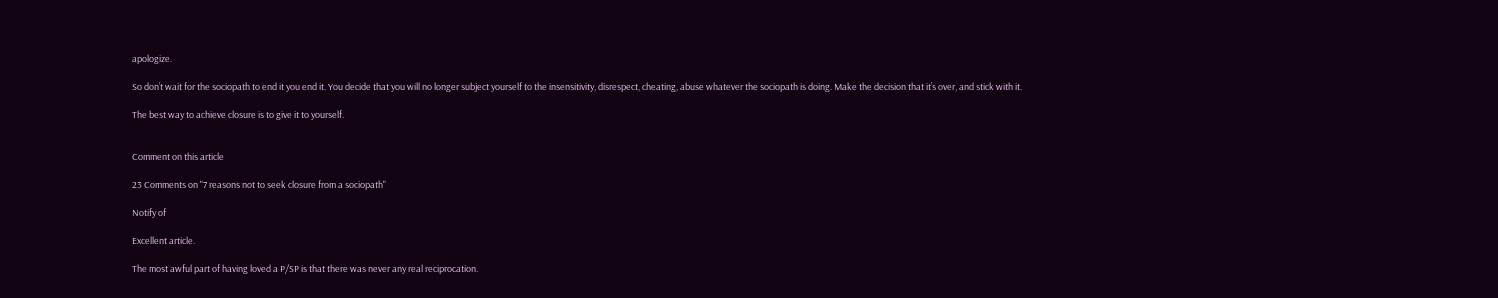apologize.

So don’t wait for the sociopath to end it you end it. You decide that you will no longer subject yourself to the insensitivity, disrespect, cheating, abuse whatever the sociopath is doing. Make the decision that it’s over, and stick with it.

The best way to achieve closure is to give it to yourself.


Comment on this article

23 Comments on "7 reasons not to seek closure from a sociopath"

Notify of

Excellent article.

The most awful part of having loved a P/SP is that there was never any real reciprocation.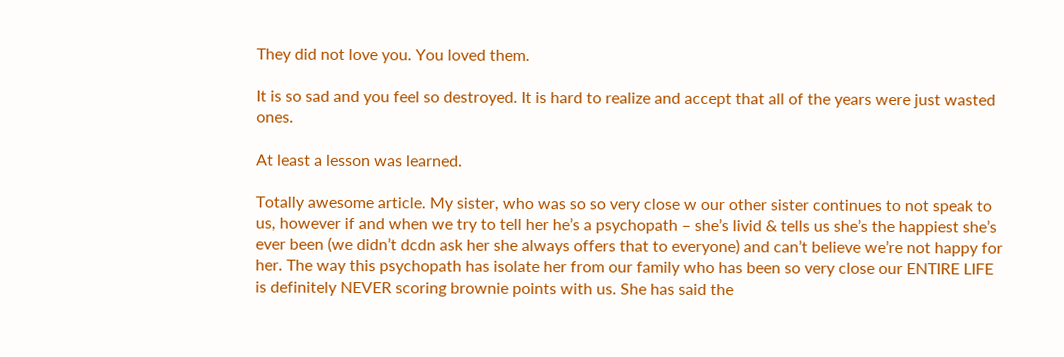They did not love you. You loved them.

It is so sad and you feel so destroyed. It is hard to realize and accept that all of the years were just wasted ones.

At least a lesson was learned.

Totally awesome article. My sister, who was so so very close w our other sister continues to not speak to us, however if and when we try to tell her he’s a psychopath – she’s livid & tells us she’s the happiest she’s ever been (we didn’t dcdn ask her she always offers that to everyone) and can’t believe we’re not happy for her. The way this psychopath has isolate her from our family who has been so very close our ENTIRE LIFE is definitely NEVER scoring brownie points with us. She has said the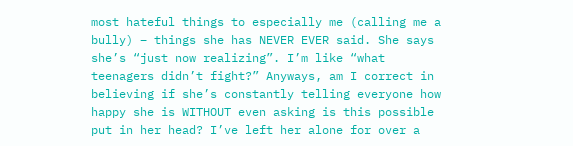most hateful things to especially me (calling me a bully) – things she has NEVER EVER said. She says she’s “just now realizing”. I’m like “what teenagers didn’t fight?” Anyways, am I correct in believing if she’s constantly telling everyone how happy she is WITHOUT even asking is this possible put in her head? I’ve left her alone for over a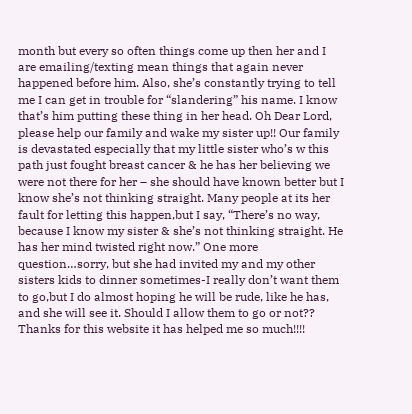month but every so often things come up then her and I are emailing/texting mean things that again never happened before him. Also, she’s constantly trying to tell me I can get in trouble for “slandering” his name. I know that’s him putting these thing in her head. Oh Dear Lord, please help our family and wake my sister up!! Our family is devastated especially that my little sister who’s w this path just fought breast cancer & he has her believing we were not there for her – she should have known better but I know she’s not thinking straight. Many people at its her fault for letting this happen,but I say, “There’s no way, because I know my sister & she’s not thinking straight. He has her mind twisted right now.” One more question…sorry, but she had invited my and my other sisters kids to dinner sometimes-I really don’t want them to go,but I do almost hoping he will be rude, like he has, and she will see it. Should I allow them to go or not?? Thanks for this website it has helped me so much!!!!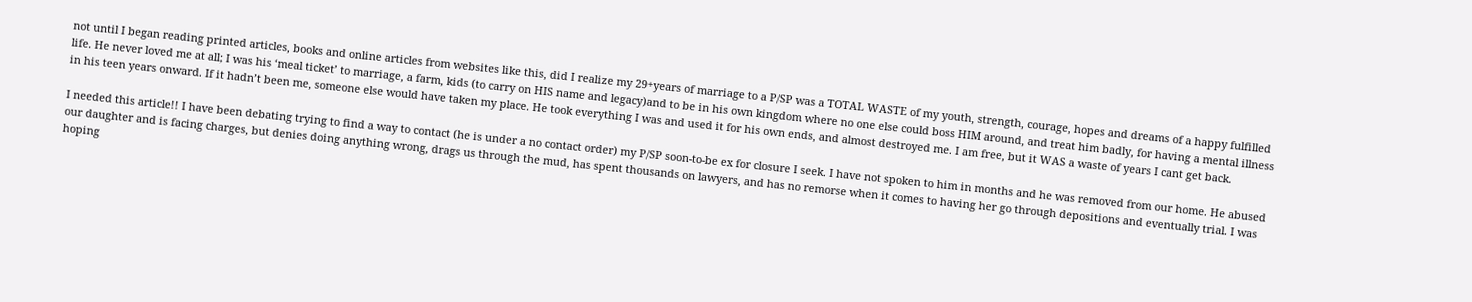not until I began reading printed articles, books and online articles from websites like this, did I realize my 29+years of marriage to a P/SP was a TOTAL WASTE of my youth, strength, courage, hopes and dreams of a happy fulfilled life. He never loved me at all; I was his ‘meal ticket’ to marriage, a farm, kids (to carry on HIS name and legacy)and to be in his own kingdom where no one else could boss HIM around, and treat him badly, for having a mental illness in his teen years onward. If it hadn’t been me, someone else would have taken my place. He took everything I was and used it for his own ends, and almost destroyed me. I am free, but it WAS a waste of years I cant get back.

I needed this article!! I have been debating trying to find a way to contact (he is under a no contact order) my P/SP soon-to-be ex for closure I seek. I have not spoken to him in months and he was removed from our home. He abused our daughter and is facing charges, but denies doing anything wrong, drags us through the mud, has spent thousands on lawyers, and has no remorse when it comes to having her go through depositions and eventually trial. I was hoping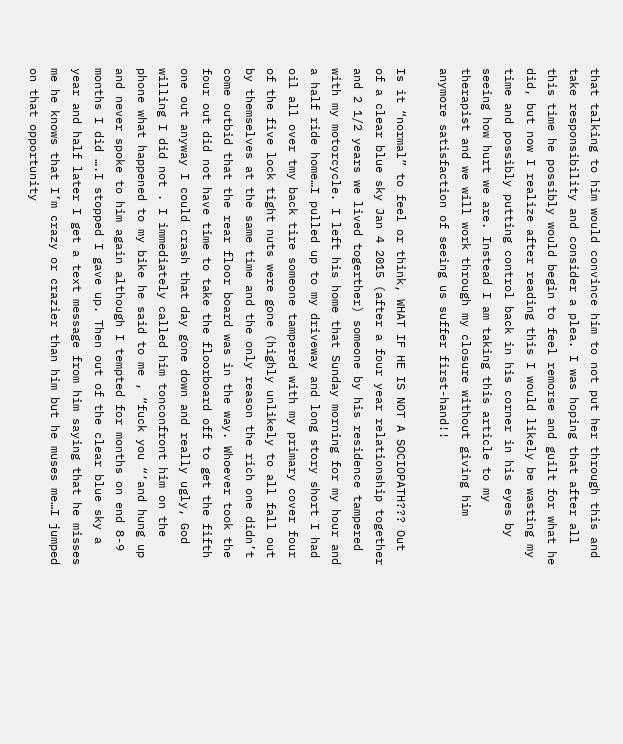that talking to him would convince him to not put her through this and take responsibility and consider a plea. I was hoping that after all this time he possibly would begin to feel remorse and guilt for what he did, but now I realize after reading this I would likely be wasting my time and possibly putting control back in his corner in his eyes by seeing how hurt we are. Instead I am taking this article to my therapist and we will work through my closure without giving him anymore satisfaction of seeing us suffer first-hand!!

Is it “normal” to feel or think, WHAT IF HE IS NOT A SOCIOPATH??? Out of a clear blue sky Jan 4 2015 (after a four year relationship together and 2 1/2 years we lived togerther) someone by his residence tampered with my motorcycle. I left his home that Sunday morning for my hour and a half ride home…I pulled up to my driveway and long story short I had oil all over tmy back tire someone tampered with my primary cover four of the five lock tight nuts were gone (highly unlikely to all fall out by themselves at the same time and the only reason the rich one didn’t come outbid that the rear floor board was in the way. Whoever took the four out did not have time to take the floorboard off to get the fifth one out anyway I could crash that day gone down and really ugly, God willing I did not . I immediately called him tonconfront him on the phone what happened to my bike he said to me , “fuck you “‘and hung up and never spoke to him again although I tempted for months on end 8-9 months I did ….I stopped I gave up. Then out of the clear blue sky a year and half later I get a text message from him saying that he misses me he knows that I’m crazy or crazier than him but he muses me…I jumped on that opportunity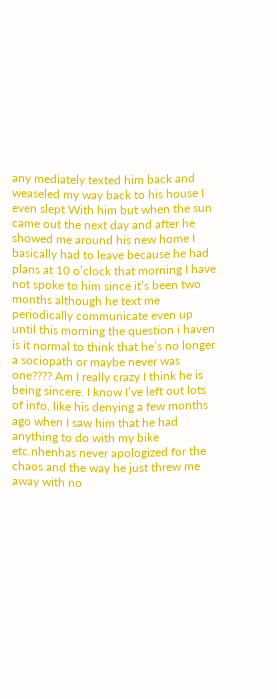any mediately texted him back and weaseled my way back to his house I even slept With him but when the sun came out the next day and after he showed me around his new home I basically had to leave because he had plans at 10 o’clock that morning I have not spoke to him since it’s been two months although he text me periodically communicate even up until this morning the question i haven is it normal to think that he’s no longer a sociopath or maybe never was one???? Am I really crazy I think he is being sincere. I know I’ve left out lots of info, like his denying a few months ago when I saw him that he had anything to do with my bike etc.nhenhas never apologized for the chaos and the way he just threw me away with no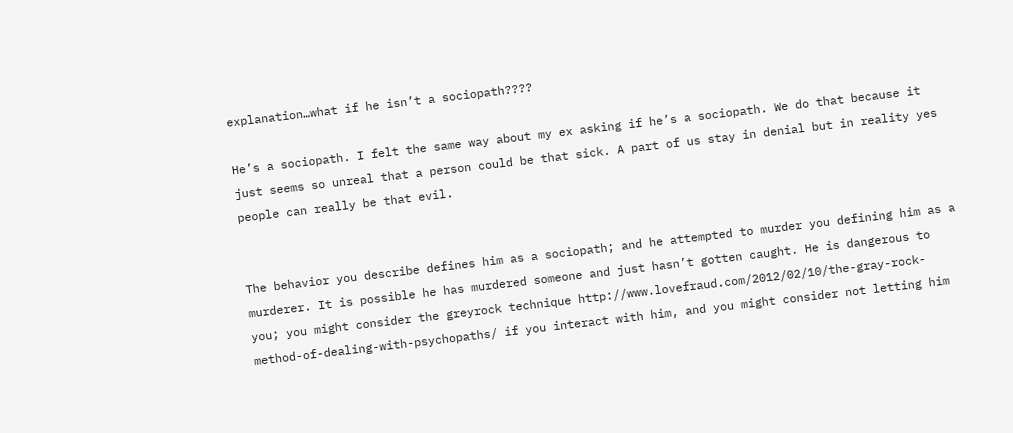explanation…what if he isn’t a sociopath????

He’s a sociopath. I felt the same way about my ex asking if he’s a sociopath. We do that because it just seems so unreal that a person could be that sick. A part of us stay in denial but in reality yes people can really be that evil.


The behavior you describe defines him as a sociopath; and he attempted to murder you defining him as a murderer. It is possible he has murdered someone and just hasn’t gotten caught. He is dangerous to you; you might consider the greyrock technique http://www.lovefraud.com/2012/02/10/the-gray-rock-method-of-dealing-with-psychopaths/ if you interact with him, and you might consider not letting him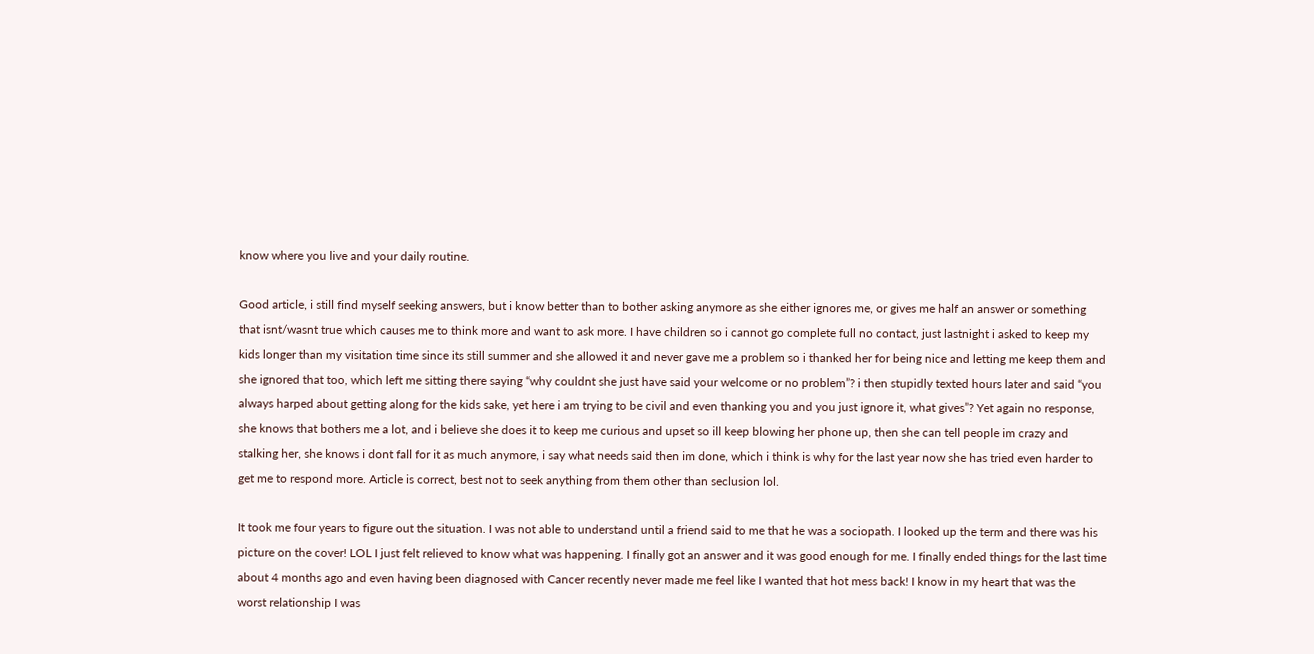know where you live and your daily routine.

Good article, i still find myself seeking answers, but i know better than to bother asking anymore as she either ignores me, or gives me half an answer or something that isnt/wasnt true which causes me to think more and want to ask more. I have children so i cannot go complete full no contact, just lastnight i asked to keep my kids longer than my visitation time since its still summer and she allowed it and never gave me a problem so i thanked her for being nice and letting me keep them and she ignored that too, which left me sitting there saying “why couldnt she just have said your welcome or no problem”? i then stupidly texted hours later and said “you always harped about getting along for the kids sake, yet here i am trying to be civil and even thanking you and you just ignore it, what gives”? Yet again no response, she knows that bothers me a lot, and i believe she does it to keep me curious and upset so ill keep blowing her phone up, then she can tell people im crazy and stalking her, she knows i dont fall for it as much anymore, i say what needs said then im done, which i think is why for the last year now she has tried even harder to get me to respond more. Article is correct, best not to seek anything from them other than seclusion lol.

It took me four years to figure out the situation. I was not able to understand until a friend said to me that he was a sociopath. I looked up the term and there was his picture on the cover! LOL I just felt relieved to know what was happening. I finally got an answer and it was good enough for me. I finally ended things for the last time about 4 months ago and even having been diagnosed with Cancer recently never made me feel like I wanted that hot mess back! I know in my heart that was the worst relationship I was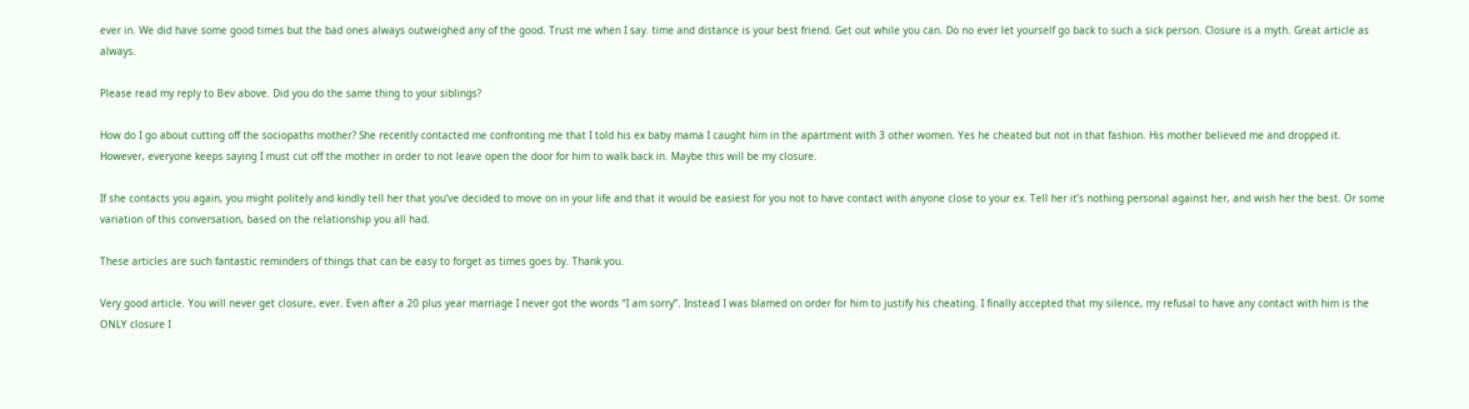ever in. We did have some good times but the bad ones always outweighed any of the good. Trust me when I say. time and distance is your best friend. Get out while you can. Do no ever let yourself go back to such a sick person. Closure is a myth. Great article as always.

Please read my reply to Bev above. Did you do the same thing to your siblings?

How do I go about cutting off the sociopaths mother? She recently contacted me confronting me that I told his ex baby mama I caught him in the apartment with 3 other women. Yes he cheated but not in that fashion. His mother believed me and dropped it. However, everyone keeps saying I must cut off the mother in order to not leave open the door for him to walk back in. Maybe this will be my closure.

If she contacts you again, you might politely and kindly tell her that you’ve decided to move on in your life and that it would be easiest for you not to have contact with anyone close to your ex. Tell her it’s nothing personal against her, and wish her the best. Or some variation of this conversation, based on the relationship you all had.

These articles are such fantastic reminders of things that can be easy to forget as times goes by. Thank you.

Very good article. You will never get closure, ever. Even after a 20 plus year marriage I never got the words “I am sorry”. Instead I was blamed on order for him to justify his cheating. I finally accepted that my silence, my refusal to have any contact with him is the ONLY closure I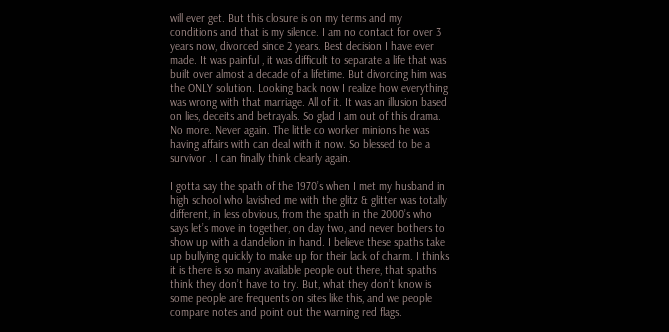will ever get. But this closure is on my terms and my conditions and that is my silence. I am no contact for over 3 years now, divorced since 2 years. Best decision I have ever made. It was painful , it was difficult to separate a life that was built over almost a decade of a lifetime. But divorcing him was the ONLY solution. Looking back now I realize how everything was wrong with that marriage. All of it. It was an illusion based on lies, deceits and betrayals. So glad I am out of this drama. No more. Never again. The little co worker minions he was having affairs with can deal with it now. So blessed to be a survivor . I can finally think clearly again.

I gotta say the spath of the 1970’s when I met my husband in high school who lavished me with the glitz & glitter was totally different, in less obvious, from the spath in the 2000’s who says let’s move in together, on day two, and never bothers to show up with a dandelion in hand. I believe these spaths take up bullying quickly to make up for their lack of charm. I thinks it is there is so many available people out there, that spaths think they don’t have to try. But, what they don’t know is some people are frequents on sites like this, and we people compare notes and point out the warning red flags.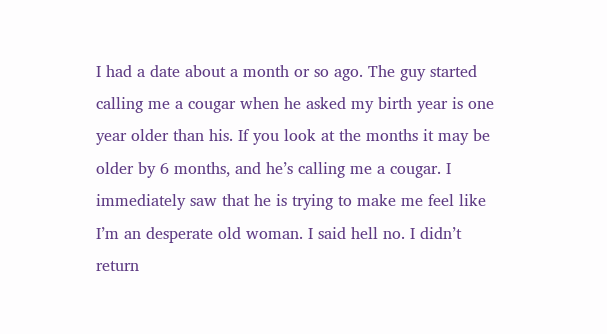I had a date about a month or so ago. The guy started calling me a cougar when he asked my birth year is one year older than his. If you look at the months it may be older by 6 months, and he’s calling me a cougar. I immediately saw that he is trying to make me feel like I’m an desperate old woman. I said hell no. I didn’t return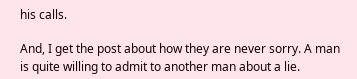his calls.

And, I get the post about how they are never sorry. A man is quite willing to admit to another man about a lie.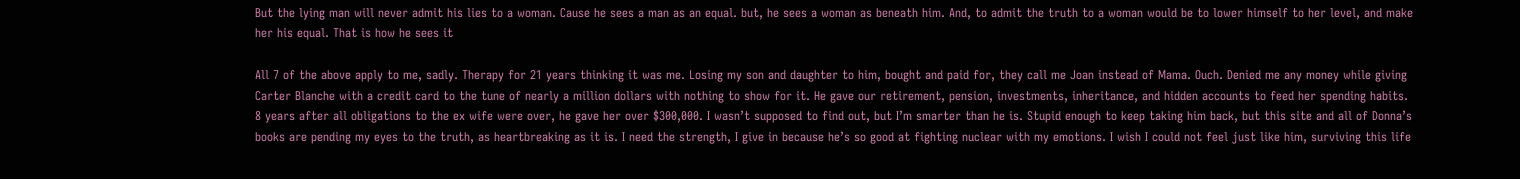But the lying man will never admit his lies to a woman. Cause he sees a man as an equal. but, he sees a woman as beneath him. And, to admit the truth to a woman would be to lower himself to her level, and make her his equal. That is how he sees it

All 7 of the above apply to me, sadly. Therapy for 21 years thinking it was me. Losing my son and daughter to him, bought and paid for, they call me Joan instead of Mama. Ouch. Denied me any money while giving Carter Blanche with a credit card to the tune of nearly a million dollars with nothing to show for it. He gave our retirement, pension, investments, inheritance, and hidden accounts to feed her spending habits. 8 years after all obligations to the ex wife were over, he gave her over $300,000. I wasn’t supposed to find out, but I’m smarter than he is. Stupid enough to keep taking him back, but this site and all of Donna’s books are pending my eyes to the truth, as heartbreaking as it is. I need the strength, I give in because he’s so good at fighting nuclear with my emotions. I wish I could not feel just like him, surviving this life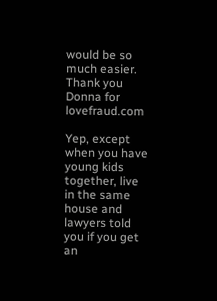would be so much easier.
Thank you Donna for lovefraud.com

Yep, except when you have young kids together, live in the same house and lawyers told you if you get an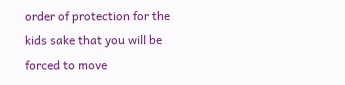order of protection for the kids sake that you will be forced to move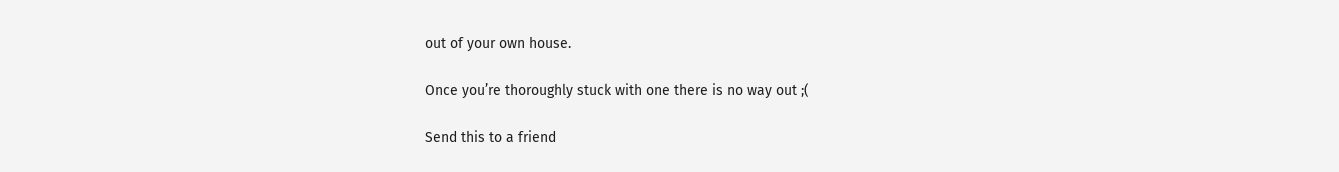out of your own house.

Once you’re thoroughly stuck with one there is no way out ;(

Send this to a friend